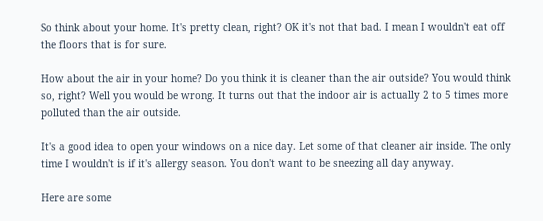So think about your home. It's pretty clean, right? OK it's not that bad. I mean I wouldn't eat off the floors that is for sure.

How about the air in your home? Do you think it is cleaner than the air outside? You would think so, right? Well you would be wrong. It turns out that the indoor air is actually 2 to 5 times more polluted than the air outside.

It's a good idea to open your windows on a nice day. Let some of that cleaner air inside. The only time I wouldn't is if it's allergy season. You don't want to be sneezing all day anyway.

Here are some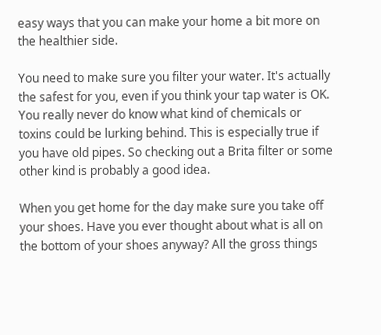easy ways that you can make your home a bit more on the healthier side.

You need to make sure you filter your water. It's actually the safest for you, even if you think your tap water is OK. You really never do know what kind of chemicals or toxins could be lurking behind. This is especially true if you have old pipes. So checking out a Brita filter or some other kind is probably a good idea.

When you get home for the day make sure you take off your shoes. Have you ever thought about what is all on the bottom of your shoes anyway? All the gross things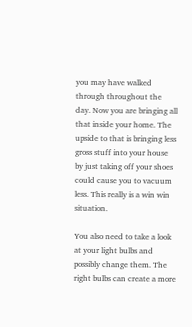you may have walked through throughout the day. Now you are bringing all that inside your home. The upside to that is bringing less gross stuff into your house by just taking off your shoes could cause you to vacuum less. This really is a win win situation.

You also need to take a look at your light bulbs and possibly change them. The right bulbs can create a more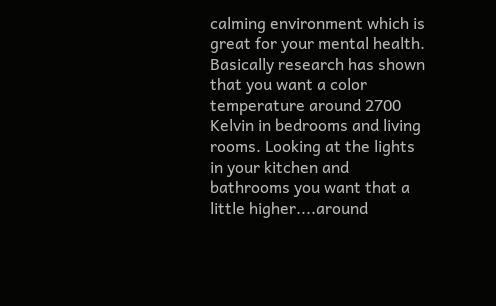calming environment which is great for your mental health. Basically research has shown that you want a color temperature around 2700 Kelvin in bedrooms and living rooms. Looking at the lights in your kitchen and bathrooms you want that a little higher....around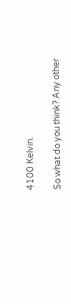4100 Kelvin.

So what do you think? Any other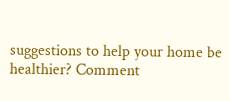suggestions to help your home be healthier? Comment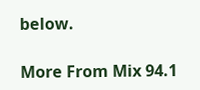below.

More From Mix 94.1